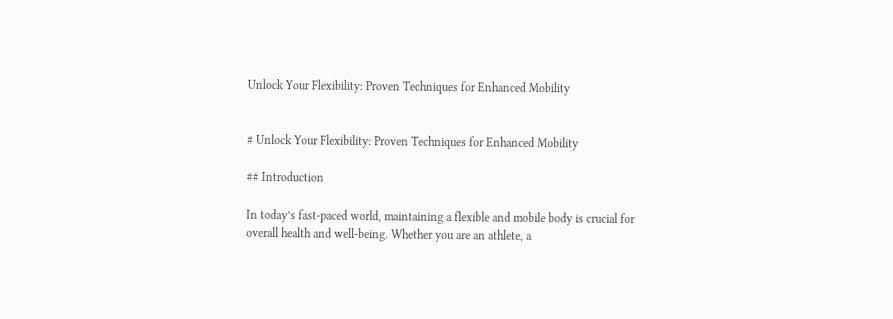Unlock Your Flexibility: Proven Techniques for Enhanced Mobility


# Unlock Your Flexibility: Proven Techniques for Enhanced Mobility

## Introduction

In today’s fast-paced world, maintaining a flexible and mobile body is crucial for overall health and well-being. Whether you are an athlete, a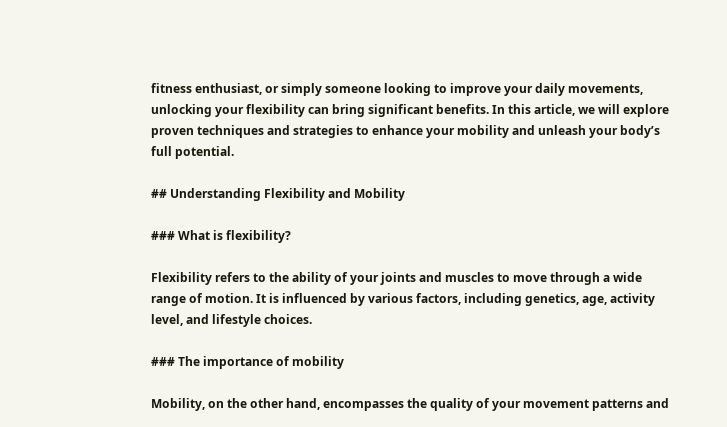fitness enthusiast, or simply someone looking to improve your daily movements, unlocking your flexibility can bring significant benefits. In this article, we will explore proven techniques and strategies to enhance your mobility and unleash your body’s full potential.

## Understanding Flexibility and Mobility

### What is flexibility?

Flexibility refers to the ability of your joints and muscles to move through a wide range of motion. It is influenced by various factors, including genetics, age, activity level, and lifestyle choices.

### The importance of mobility

Mobility, on the other hand, encompasses the quality of your movement patterns and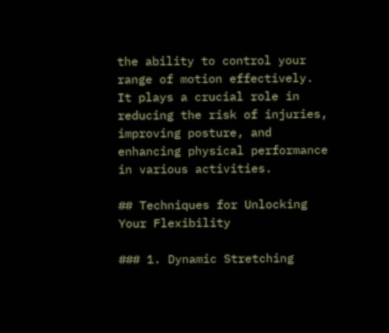the ability to control your range of motion effectively. It plays a crucial role in reducing the risk of injuries, improving posture, and enhancing physical performance in various activities.

## Techniques for Unlocking Your Flexibility

### 1. Dynamic Stretching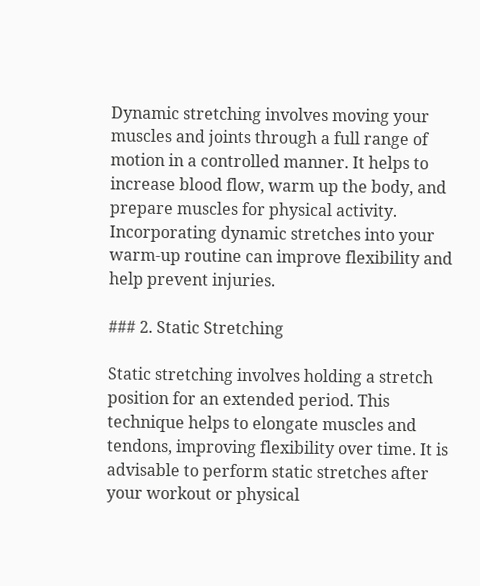Dynamic stretching involves moving your muscles and joints through a full range of motion in a controlled manner. It helps to increase blood flow, warm up the body, and prepare muscles for physical activity. Incorporating dynamic stretches into your warm-up routine can improve flexibility and help prevent injuries.

### 2. Static Stretching

Static stretching involves holding a stretch position for an extended period. This technique helps to elongate muscles and tendons, improving flexibility over time. It is advisable to perform static stretches after your workout or physical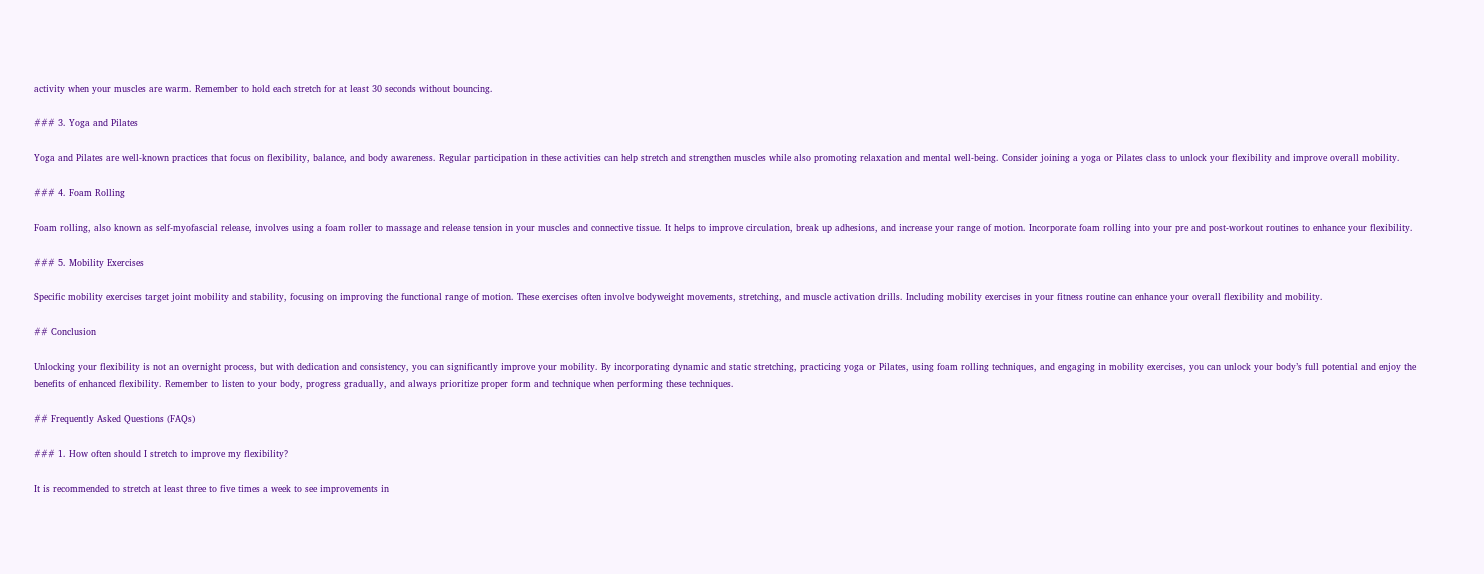activity when your muscles are warm. Remember to hold each stretch for at least 30 seconds without bouncing.

### 3. Yoga and Pilates

Yoga and Pilates are well-known practices that focus on flexibility, balance, and body awareness. Regular participation in these activities can help stretch and strengthen muscles while also promoting relaxation and mental well-being. Consider joining a yoga or Pilates class to unlock your flexibility and improve overall mobility.

### 4. Foam Rolling

Foam rolling, also known as self-myofascial release, involves using a foam roller to massage and release tension in your muscles and connective tissue. It helps to improve circulation, break up adhesions, and increase your range of motion. Incorporate foam rolling into your pre and post-workout routines to enhance your flexibility.

### 5. Mobility Exercises

Specific mobility exercises target joint mobility and stability, focusing on improving the functional range of motion. These exercises often involve bodyweight movements, stretching, and muscle activation drills. Including mobility exercises in your fitness routine can enhance your overall flexibility and mobility.

## Conclusion

Unlocking your flexibility is not an overnight process, but with dedication and consistency, you can significantly improve your mobility. By incorporating dynamic and static stretching, practicing yoga or Pilates, using foam rolling techniques, and engaging in mobility exercises, you can unlock your body’s full potential and enjoy the benefits of enhanced flexibility. Remember to listen to your body, progress gradually, and always prioritize proper form and technique when performing these techniques.

## Frequently Asked Questions (FAQs)

### 1. How often should I stretch to improve my flexibility?

It is recommended to stretch at least three to five times a week to see improvements in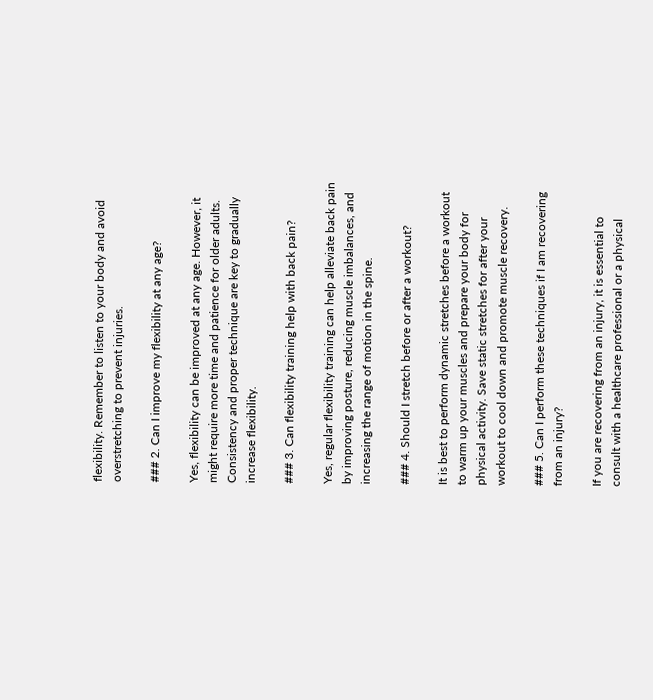flexibility. Remember to listen to your body and avoid overstretching to prevent injuries.

### 2. Can I improve my flexibility at any age?

Yes, flexibility can be improved at any age. However, it might require more time and patience for older adults. Consistency and proper technique are key to gradually increase flexibility.

### 3. Can flexibility training help with back pain?

Yes, regular flexibility training can help alleviate back pain by improving posture, reducing muscle imbalances, and increasing the range of motion in the spine.

### 4. Should I stretch before or after a workout?

It is best to perform dynamic stretches before a workout to warm up your muscles and prepare your body for physical activity. Save static stretches for after your workout to cool down and promote muscle recovery.

### 5. Can I perform these techniques if I am recovering from an injury?

If you are recovering from an injury, it is essential to consult with a healthcare professional or a physical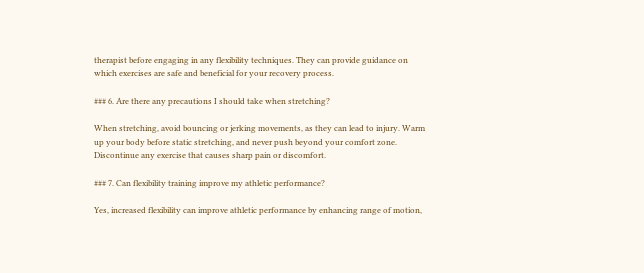therapist before engaging in any flexibility techniques. They can provide guidance on which exercises are safe and beneficial for your recovery process.

### 6. Are there any precautions I should take when stretching?

When stretching, avoid bouncing or jerking movements, as they can lead to injury. Warm up your body before static stretching, and never push beyond your comfort zone. Discontinue any exercise that causes sharp pain or discomfort.

### 7. Can flexibility training improve my athletic performance?

Yes, increased flexibility can improve athletic performance by enhancing range of motion,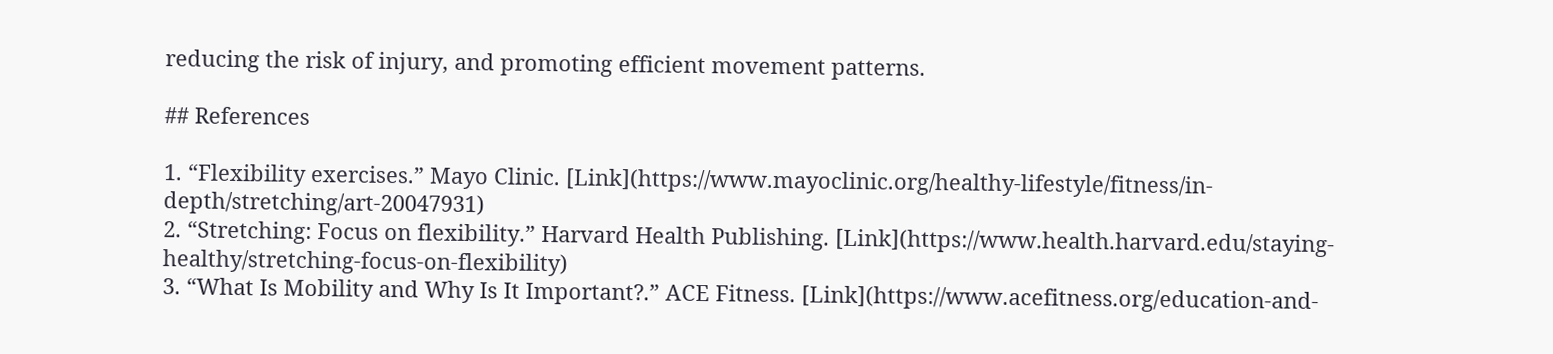reducing the risk of injury, and promoting efficient movement patterns.

## References

1. “Flexibility exercises.” Mayo Clinic. [Link](https://www.mayoclinic.org/healthy-lifestyle/fitness/in-depth/stretching/art-20047931)
2. “Stretching: Focus on flexibility.” Harvard Health Publishing. [Link](https://www.health.harvard.edu/staying-healthy/stretching-focus-on-flexibility)
3. “What Is Mobility and Why Is It Important?.” ACE Fitness. [Link](https://www.acefitness.org/education-and-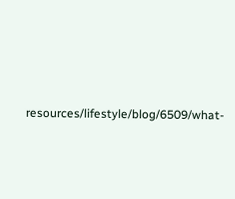resources/lifestyle/blog/6509/what-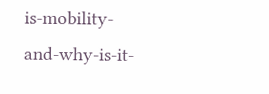is-mobility-and-why-is-it-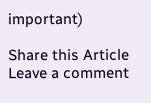important)

Share this Article
Leave a comment